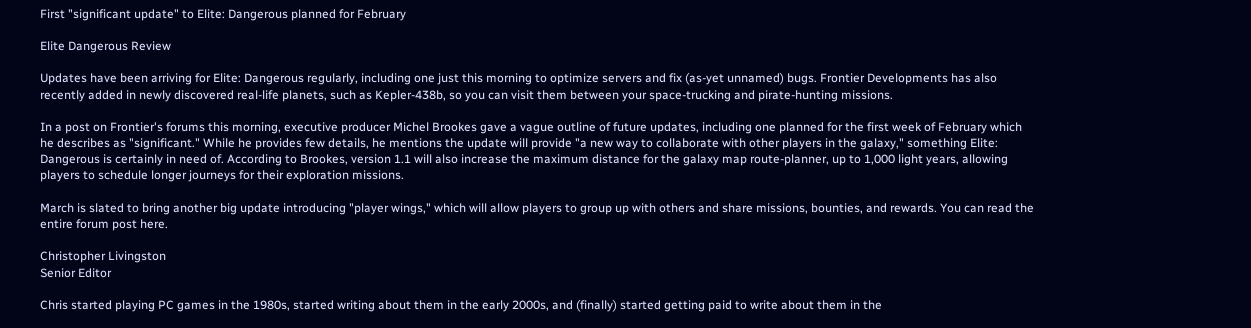First "significant update" to Elite: Dangerous planned for February

Elite Dangerous Review

Updates have been arriving for Elite: Dangerous regularly, including one just this morning to optimize servers and fix (as-yet unnamed) bugs. Frontier Developments has also recently added in newly discovered real-life planets, such as Kepler-438b, so you can visit them between your space-trucking and pirate-hunting missions.

In a post on Frontier's forums this morning, executive producer Michel Brookes gave a vague outline of future updates, including one planned for the first week of February which he describes as "significant." While he provides few details, he mentions the update will provide "a new way to collaborate with other players in the galaxy," something Elite: Dangerous is certainly in need of. According to Brookes, version 1.1 will also increase the maximum distance for the galaxy map route-planner, up to 1,000 light years, allowing players to schedule longer journeys for their exploration missions.

March is slated to bring another big update introducing "player wings," which will allow players to group up with others and share missions, bounties, and rewards. You can read the entire forum post here.

Christopher Livingston
Senior Editor

Chris started playing PC games in the 1980s, started writing about them in the early 2000s, and (finally) started getting paid to write about them in the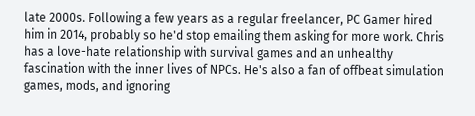late 2000s. Following a few years as a regular freelancer, PC Gamer hired him in 2014, probably so he'd stop emailing them asking for more work. Chris has a love-hate relationship with survival games and an unhealthy fascination with the inner lives of NPCs. He's also a fan of offbeat simulation games, mods, and ignoring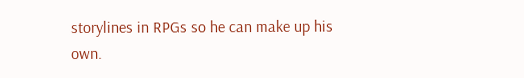storylines in RPGs so he can make up his own.